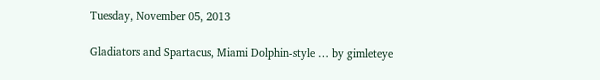Tuesday, November 05, 2013

Gladiators and Spartacus, Miami Dolphin-style … by gimleteye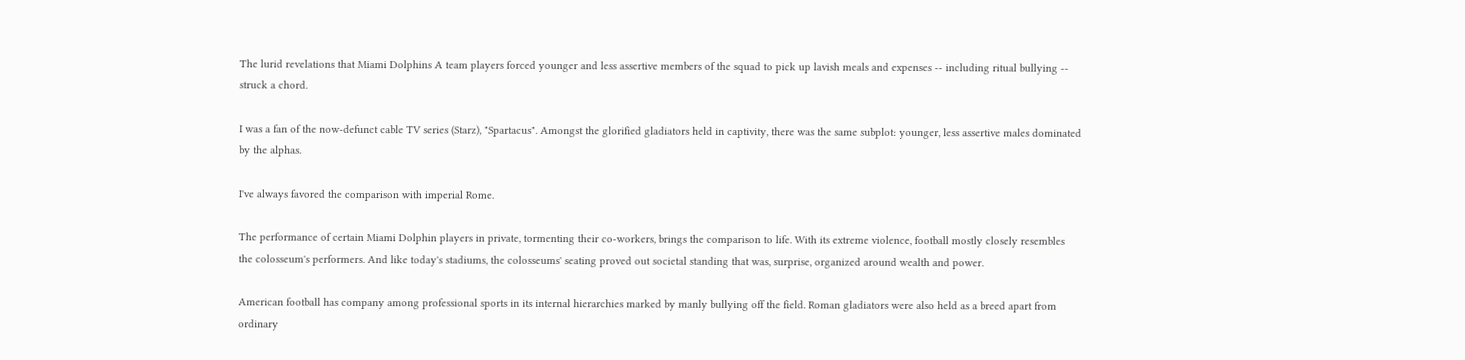The lurid revelations that Miami Dolphins A team players forced younger and less assertive members of the squad to pick up lavish meals and expenses -- including ritual bullying -- struck a chord.

I was a fan of the now-defunct cable TV series (Starz), "Spartacus". Amongst the glorified gladiators held in captivity, there was the same subplot: younger, less assertive males dominated by the alphas.

I've always favored the comparison with imperial Rome.

The performance of certain Miami Dolphin players in private, tormenting their co-workers, brings the comparison to life. With its extreme violence, football mostly closely resembles the colosseum's performers. And like today's stadiums, the colosseums' seating proved out societal standing that was, surprise, organized around wealth and power.

American football has company among professional sports in its internal hierarchies marked by manly bullying off the field. Roman gladiators were also held as a breed apart from ordinary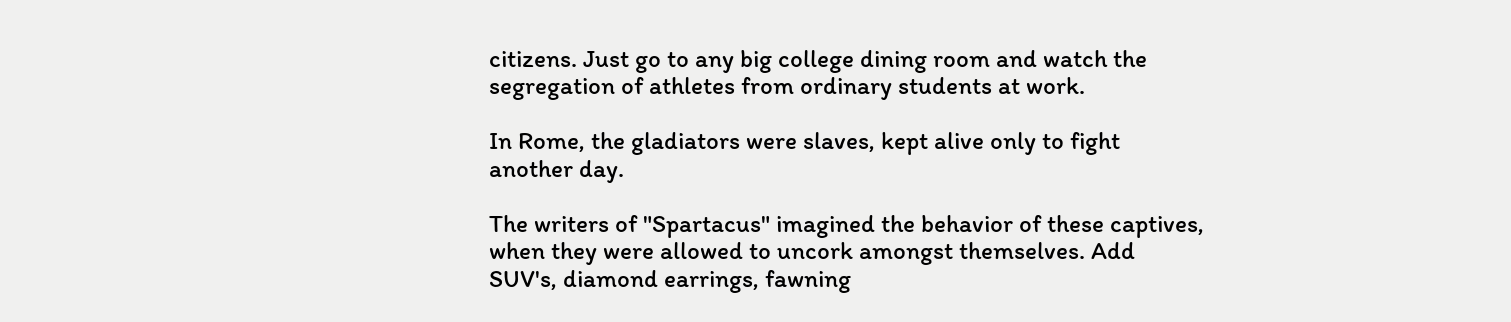citizens. Just go to any big college dining room and watch the segregation of athletes from ordinary students at work.

In Rome, the gladiators were slaves, kept alive only to fight another day.

The writers of "Spartacus" imagined the behavior of these captives, when they were allowed to uncork amongst themselves. Add SUV's, diamond earrings, fawning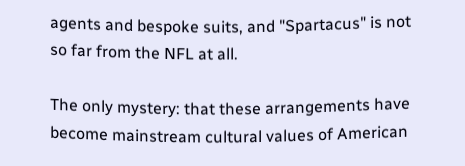agents and bespoke suits, and "Spartacus" is not so far from the NFL at all.

The only mystery: that these arrangements have become mainstream cultural values of American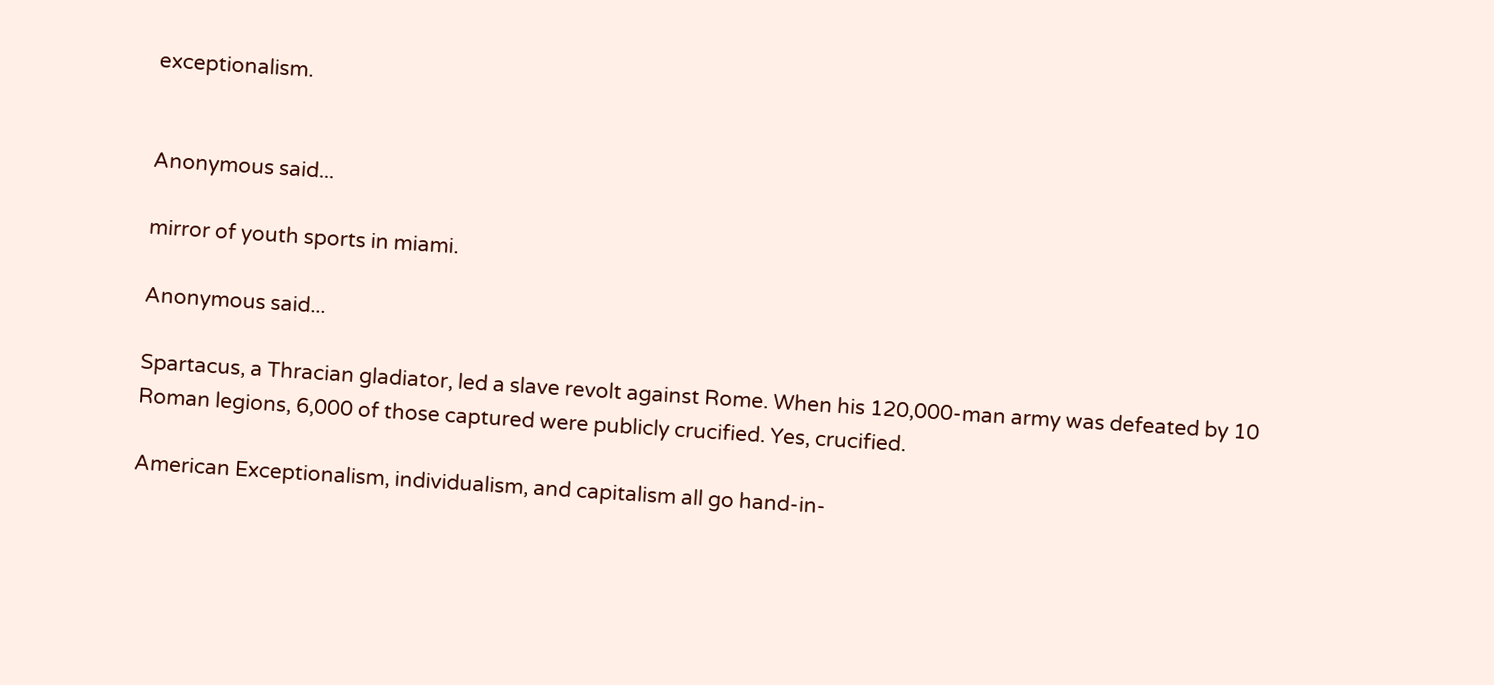exceptionalism.


Anonymous said...

mirror of youth sports in miami.

Anonymous said...

Spartacus, a Thracian gladiator, led a slave revolt against Rome. When his 120,000-man army was defeated by 10 Roman legions, 6,000 of those captured were publicly crucified. Yes, crucified.

American Exceptionalism, individualism, and capitalism all go hand-in-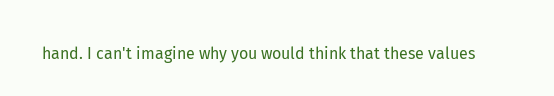hand. I can't imagine why you would think that these values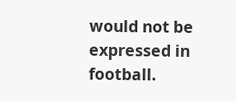would not be expressed in football.